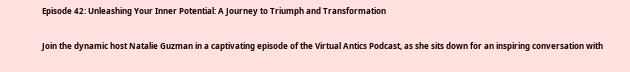Episode 42: Unleashing Your Inner Potential: A Journey to Triumph and Transformation

Join the dynamic host Natalie Guzman in a captivating episode of the Virtual Antics Podcast, as she sits down for an inspiring conversation with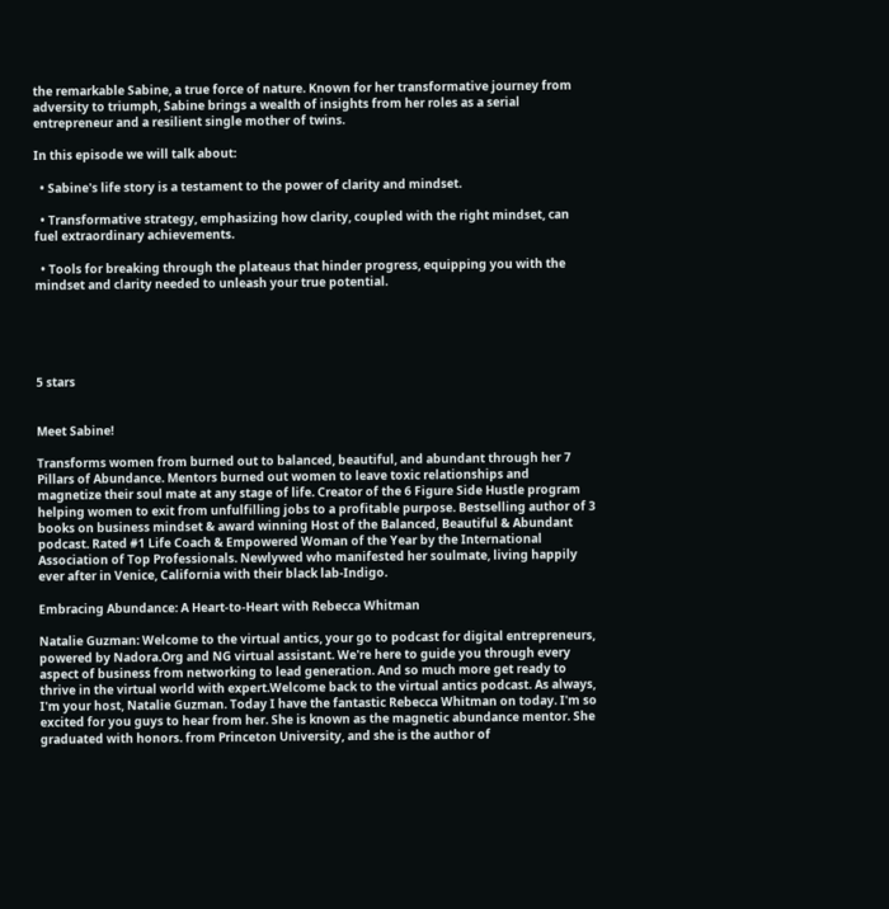the remarkable Sabine, a true force of nature. Known for her transformative journey from adversity to triumph, Sabine brings a wealth of insights from her roles as a serial entrepreneur and a resilient single mother of twins.

In this episode we will talk about:

  • Sabine's life story is a testament to the power of clarity and mindset.

  • Transformative strategy, emphasizing how clarity, coupled with the right mindset, can fuel extraordinary achievements.

  • Tools for breaking through the plateaus that hinder progress, equipping you with the mindset and clarity needed to unleash your true potential.





5 stars


Meet Sabine!

Transforms women from burned out to balanced, beautiful, and abundant through her 7 Pillars of Abundance. Mentors burned out women to leave toxic relationships and magnetize their soul mate at any stage of life. Creator of the 6 Figure Side Hustle program helping women to exit from unfulfilling jobs to a profitable purpose. Bestselling author of 3 books on business mindset & award winning Host of the Balanced, Beautiful & Abundant podcast. Rated #1 Life Coach & Empowered Woman of the Year by the International Association of Top Professionals. Newlywed who manifested her soulmate, living happily ever after in Venice, California with their black lab-Indigo.

Embracing Abundance: A Heart-to-Heart with Rebecca Whitman

Natalie Guzman: Welcome to the virtual antics, your go to podcast for digital entrepreneurs, powered by Nadora.Org and NG virtual assistant. We're here to guide you through every aspect of business from networking to lead generation. And so much more get ready to thrive in the virtual world with expert.Welcome back to the virtual antics podcast. As always, I'm your host, Natalie Guzman. Today I have the fantastic Rebecca Whitman on today. I'm so excited for you guys to hear from her. She is known as the magnetic abundance mentor. She graduated with honors. from Princeton University, and she is the author of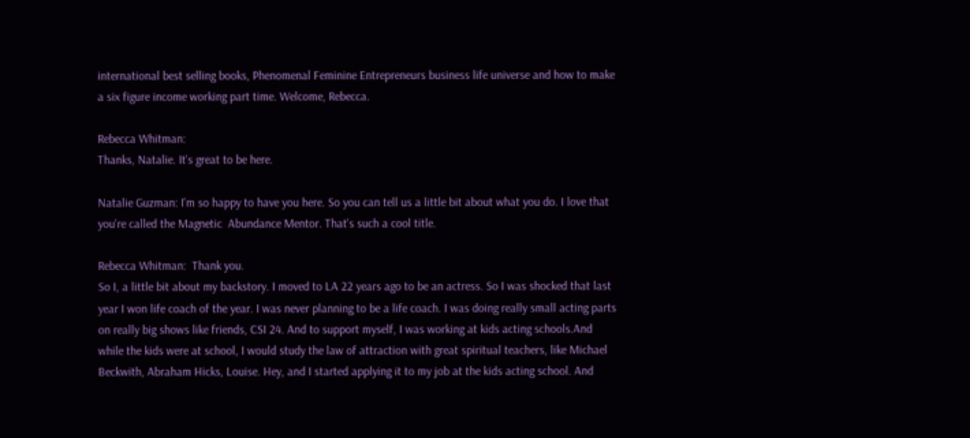international best selling books, Phenomenal Feminine Entrepreneurs business life universe and how to make a six figure income working part time. Welcome, Rebecca.

Rebecca Whitman:
Thanks, Natalie. It's great to be here.

Natalie Guzman: I'm so happy to have you here. So you can tell us a little bit about what you do. I love that you're called the Magnetic  Abundance Mentor. That's such a cool title.

Rebecca Whitman:  Thank you.
So I, a little bit about my backstory. I moved to LA 22 years ago to be an actress. So I was shocked that last year I won life coach of the year. I was never planning to be a life coach. I was doing really small acting parts on really big shows like friends, CSI 24. And to support myself, I was working at kids acting schools.And while the kids were at school, I would study the law of attraction with great spiritual teachers, like Michael Beckwith, Abraham Hicks, Louise. Hey, and I started applying it to my job at the kids acting school. And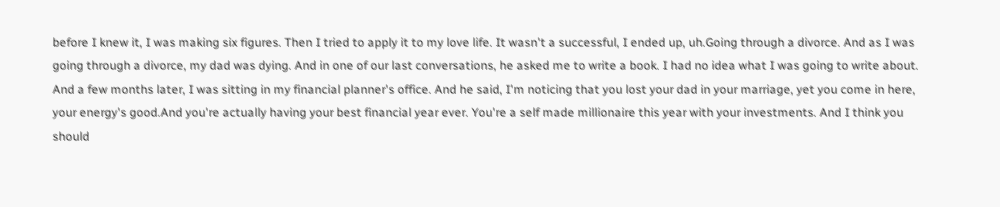before I knew it, I was making six figures. Then I tried to apply it to my love life. It wasn't a successful, I ended up, uh.Going through a divorce. And as I was going through a divorce, my dad was dying. And in one of our last conversations, he asked me to write a book. I had no idea what I was going to write about. And a few months later, I was sitting in my financial planner's office. And he said, I'm noticing that you lost your dad in your marriage, yet you come in here, your energy's good.And you're actually having your best financial year ever. You're a self made millionaire this year with your investments. And I think you should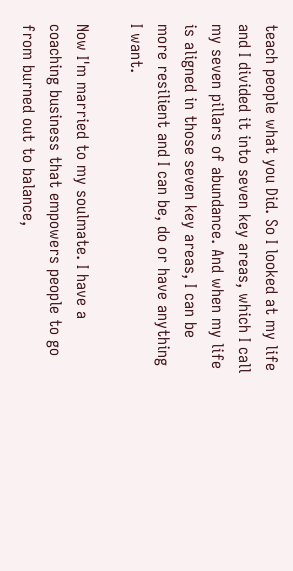teach people what you Did. So I looked at my life and I divided it into seven key areas, which I call my seven pillars of abundance. And when my life is aligned in those seven key areas, I can be more resilient and I can be, do or have anything I want.

Now I'm married to my soulmate. I have a coaching business that empowers people to go from burned out to balance,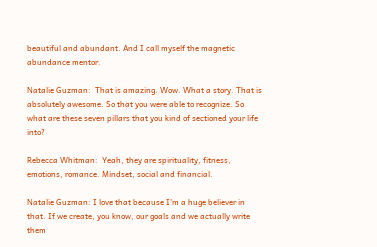beautiful and abundant. And I call myself the magnetic abundance mentor.

Natalie Guzman:  That is amazing. Wow. What a story. That is absolutely awesome. So that you were able to recognize. So what are these seven pillars that you kind of sectioned your life into?

Rebecca Whitman:  Yeah, they are spirituality, fitness, emotions, romance. Mindset, social and financial.

Natalie Guzman: I love that because I'm a huge believer in that. If we create, you know, our goals and we actually write them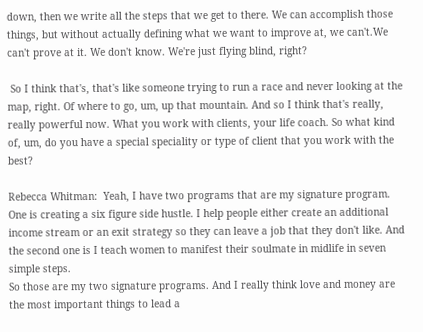down, then we write all the steps that we get to there. We can accomplish those things, but without actually defining what we want to improve at, we can't.We can't prove at it. We don't know. We're just flying blind, right?

 So I think that's, that's like someone trying to run a race and never looking at the map, right. Of where to go, um, up that mountain. And so I think that's really, really powerful now. What you work with clients, your life coach. So what kind of, um, do you have a special speciality or type of client that you work with the best?

Rebecca Whitman:  Yeah, I have two programs that are my signature program. One is creating a six figure side hustle. I help people either create an additional income stream or an exit strategy so they can leave a job that they don't like. And the second one is I teach women to manifest their soulmate in midlife in seven simple steps.
So those are my two signature programs. And I really think love and money are the most important things to lead a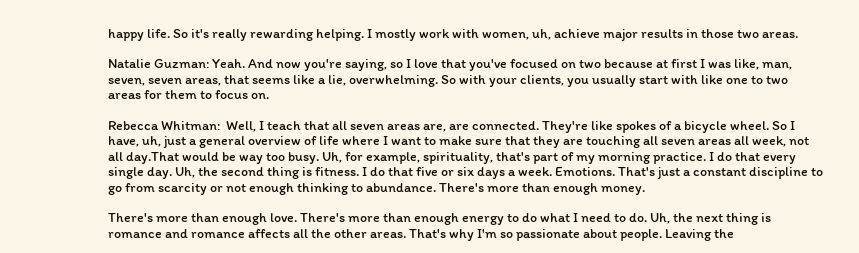happy life. So it's really rewarding helping. I mostly work with women, uh, achieve major results in those two areas.

Natalie Guzman: Yeah. And now you're saying, so I love that you've focused on two because at first I was like, man, seven, seven areas, that seems like a lie, overwhelming. So with your clients, you usually start with like one to two areas for them to focus on.

Rebecca Whitman:  Well, I teach that all seven areas are, are connected. They're like spokes of a bicycle wheel. So I have, uh, just a general overview of life where I want to make sure that they are touching all seven areas all week, not all day.That would be way too busy. Uh, for example, spirituality, that's part of my morning practice. I do that every single day. Uh, the second thing is fitness. I do that five or six days a week. Emotions. That's just a constant discipline to go from scarcity or not enough thinking to abundance. There's more than enough money.

There's more than enough love. There's more than enough energy to do what I need to do. Uh, the next thing is romance and romance affects all the other areas. That's why I'm so passionate about people. Leaving the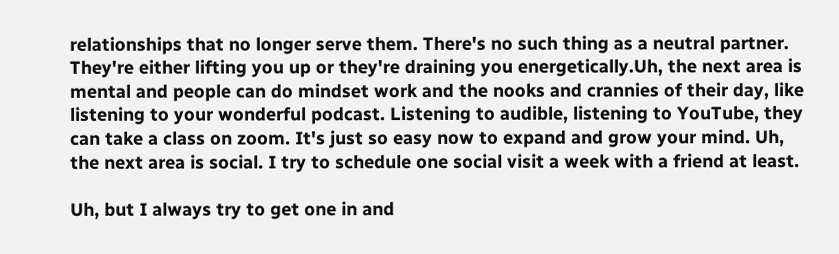relationships that no longer serve them. There's no such thing as a neutral partner. They're either lifting you up or they're draining you energetically.Uh, the next area is mental and people can do mindset work and the nooks and crannies of their day, like listening to your wonderful podcast. Listening to audible, listening to YouTube, they can take a class on zoom. It's just so easy now to expand and grow your mind. Uh, the next area is social. I try to schedule one social visit a week with a friend at least.

Uh, but I always try to get one in and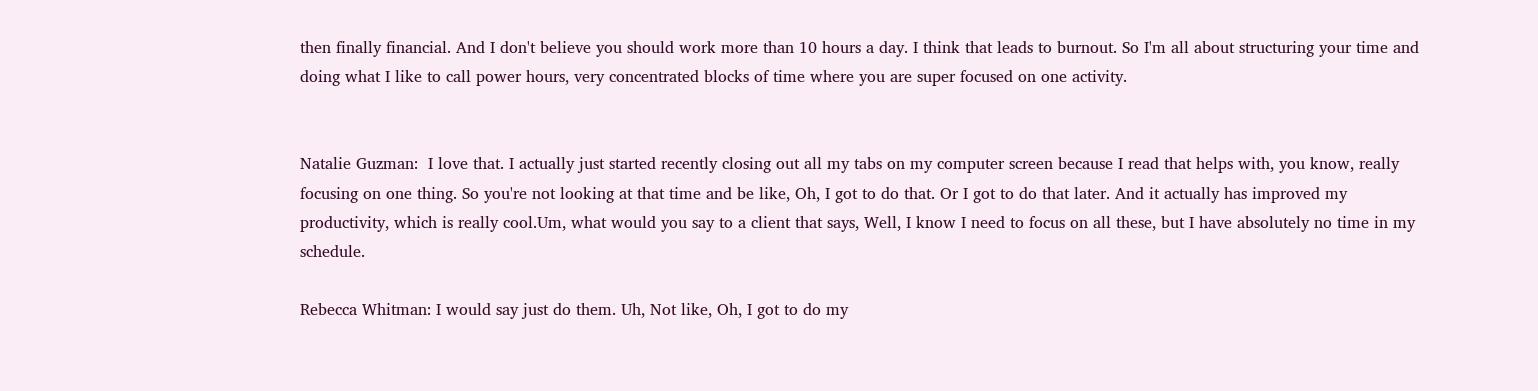then finally financial. And I don't believe you should work more than 10 hours a day. I think that leads to burnout. So I'm all about structuring your time and doing what I like to call power hours, very concentrated blocks of time where you are super focused on one activity.


Natalie Guzman:  I love that. I actually just started recently closing out all my tabs on my computer screen because I read that helps with, you know, really focusing on one thing. So you're not looking at that time and be like, Oh, I got to do that. Or I got to do that later. And it actually has improved my productivity, which is really cool.Um, what would you say to a client that says, Well, I know I need to focus on all these, but I have absolutely no time in my schedule.

Rebecca Whitman: I would say just do them. Uh, Not like, Oh, I got to do my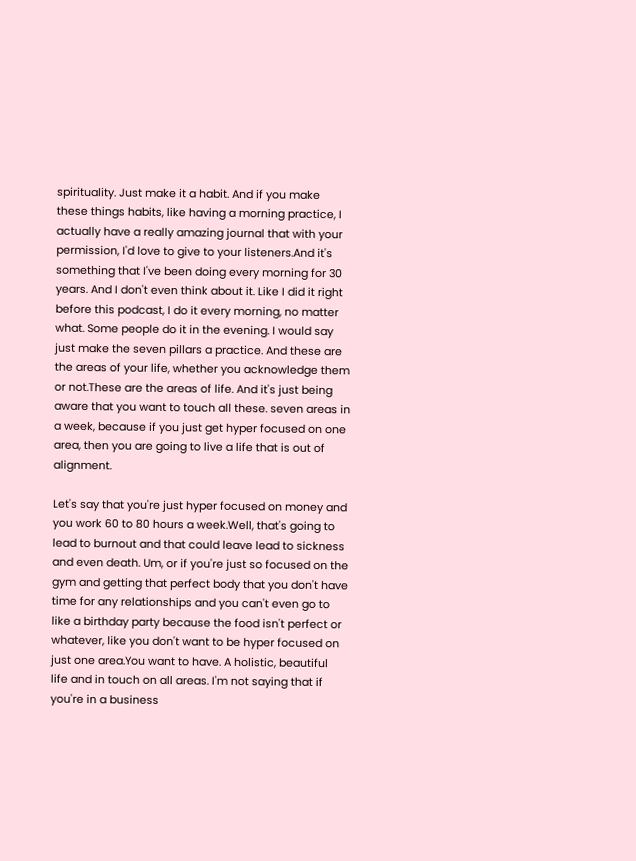spirituality. Just make it a habit. And if you make these things habits, like having a morning practice, I actually have a really amazing journal that with your permission, I'd love to give to your listeners.And it's something that I've been doing every morning for 30 years. And I don't even think about it. Like I did it right before this podcast, I do it every morning, no matter what. Some people do it in the evening. I would say just make the seven pillars a practice. And these are the areas of your life, whether you acknowledge them or not.These are the areas of life. And it's just being aware that you want to touch all these. seven areas in a week, because if you just get hyper focused on one area, then you are going to live a life that is out of alignment.

Let's say that you're just hyper focused on money and you work 60 to 80 hours a week.Well, that's going to lead to burnout and that could leave lead to sickness and even death. Um, or if you're just so focused on the gym and getting that perfect body that you don't have time for any relationships and you can't even go to like a birthday party because the food isn't perfect or whatever, like you don't want to be hyper focused on just one area.You want to have. A holistic, beautiful life and in touch on all areas. I'm not saying that if you're in a business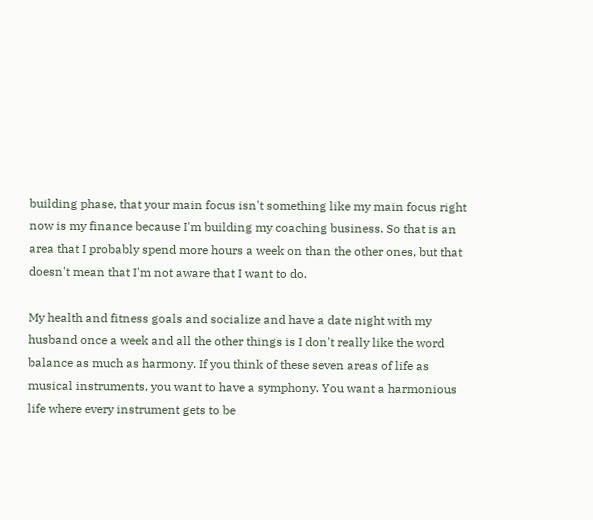building phase, that your main focus isn't something like my main focus right now is my finance because I'm building my coaching business. So that is an area that I probably spend more hours a week on than the other ones, but that doesn't mean that I'm not aware that I want to do.

My health and fitness goals and socialize and have a date night with my husband once a week and all the other things is I don't really like the word balance as much as harmony. If you think of these seven areas of life as musical instruments, you want to have a symphony. You want a harmonious life where every instrument gets to be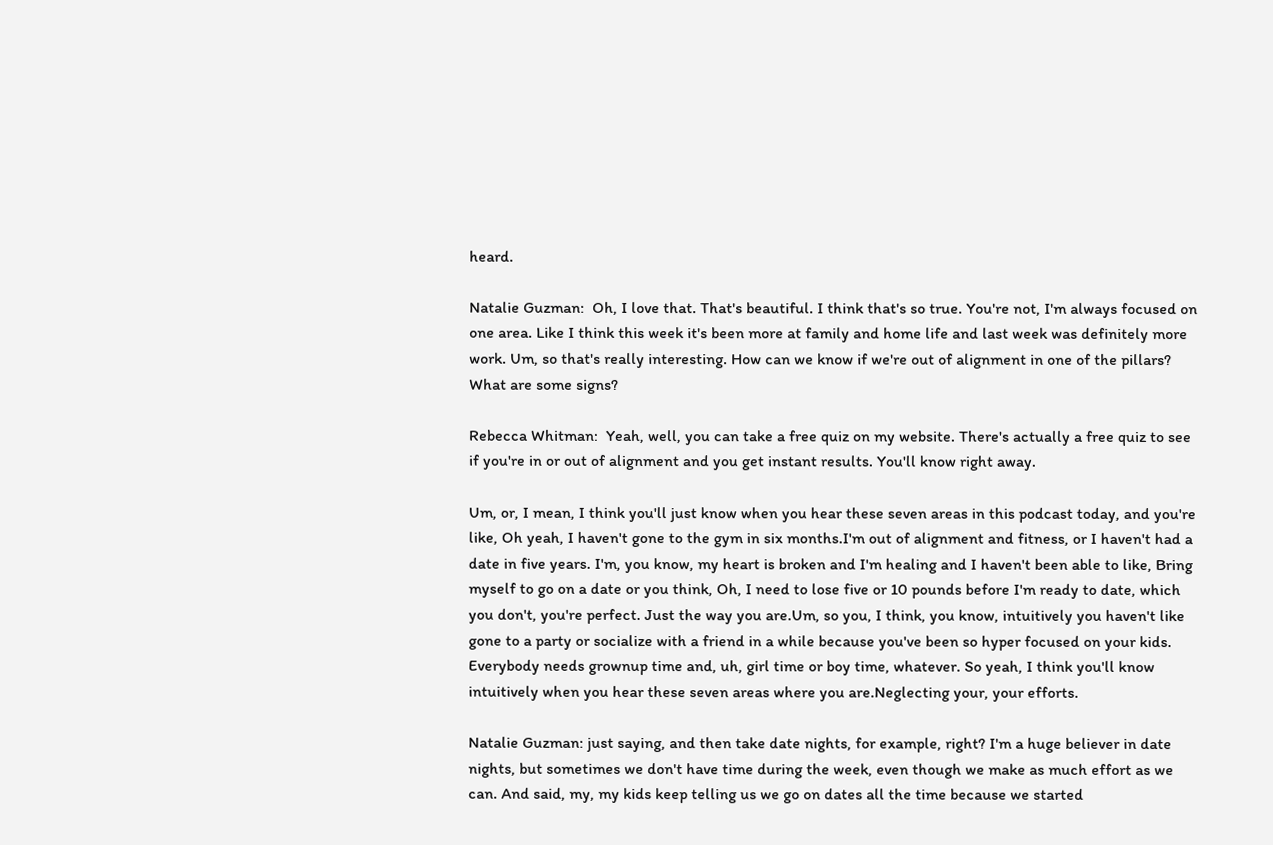heard.

Natalie Guzman:  Oh, I love that. That's beautiful. I think that's so true. You're not, I'm always focused on one area. Like I think this week it's been more at family and home life and last week was definitely more work. Um, so that's really interesting. How can we know if we're out of alignment in one of the pillars? What are some signs?

Rebecca Whitman:  Yeah, well, you can take a free quiz on my website. There's actually a free quiz to see if you're in or out of alignment and you get instant results. You'll know right away.

Um, or, I mean, I think you'll just know when you hear these seven areas in this podcast today, and you're like, Oh yeah, I haven't gone to the gym in six months.I'm out of alignment and fitness, or I haven't had a date in five years. I'm, you know, my heart is broken and I'm healing and I haven't been able to like, Bring myself to go on a date or you think, Oh, I need to lose five or 10 pounds before I'm ready to date, which you don't, you're perfect. Just the way you are.Um, so you, I think, you know, intuitively you haven't like gone to a party or socialize with a friend in a while because you've been so hyper focused on your kids. Everybody needs grownup time and, uh, girl time or boy time, whatever. So yeah, I think you'll know intuitively when you hear these seven areas where you are.Neglecting your, your efforts.

Natalie Guzman: just saying, and then take date nights, for example, right? I'm a huge believer in date nights, but sometimes we don't have time during the week, even though we make as much effort as we can. And said, my, my kids keep telling us we go on dates all the time because we started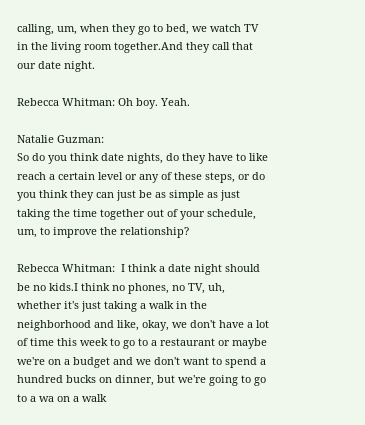calling, um, when they go to bed, we watch TV in the living room together.And they call that our date night.

Rebecca Whitman: Oh boy. Yeah.

Natalie Guzman:
So do you think date nights, do they have to like reach a certain level or any of these steps, or do you think they can just be as simple as just taking the time together out of your schedule, um, to improve the relationship?

Rebecca Whitman:  I think a date night should be no kids.I think no phones, no TV, uh, whether it's just taking a walk in the neighborhood and like, okay, we don't have a lot of time this week to go to a restaurant or maybe we're on a budget and we don't want to spend a hundred bucks on dinner, but we're going to go to a wa on a walk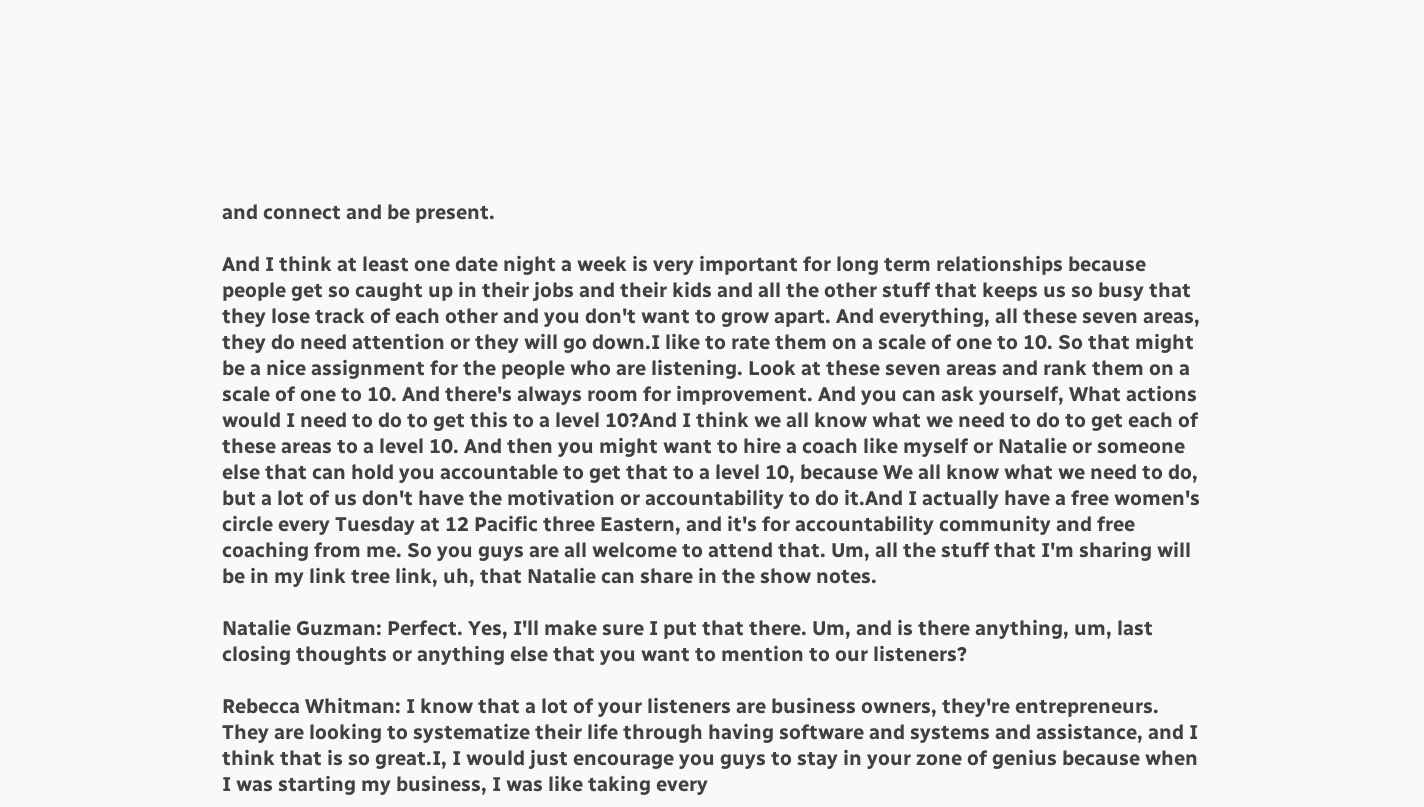and connect and be present.

And I think at least one date night a week is very important for long term relationships because people get so caught up in their jobs and their kids and all the other stuff that keeps us so busy that they lose track of each other and you don't want to grow apart. And everything, all these seven areas, they do need attention or they will go down.I like to rate them on a scale of one to 10. So that might be a nice assignment for the people who are listening. Look at these seven areas and rank them on a scale of one to 10. And there's always room for improvement. And you can ask yourself, What actions would I need to do to get this to a level 10?And I think we all know what we need to do to get each of these areas to a level 10. And then you might want to hire a coach like myself or Natalie or someone else that can hold you accountable to get that to a level 10, because We all know what we need to do, but a lot of us don't have the motivation or accountability to do it.And I actually have a free women's circle every Tuesday at 12 Pacific three Eastern, and it's for accountability community and free coaching from me. So you guys are all welcome to attend that. Um, all the stuff that I'm sharing will be in my link tree link, uh, that Natalie can share in the show notes.

Natalie Guzman: Perfect. Yes, I'll make sure I put that there. Um, and is there anything, um, last closing thoughts or anything else that you want to mention to our listeners?

Rebecca Whitman: I know that a lot of your listeners are business owners, they're entrepreneurs. They are looking to systematize their life through having software and systems and assistance, and I think that is so great.I, I would just encourage you guys to stay in your zone of genius because when I was starting my business, I was like taking every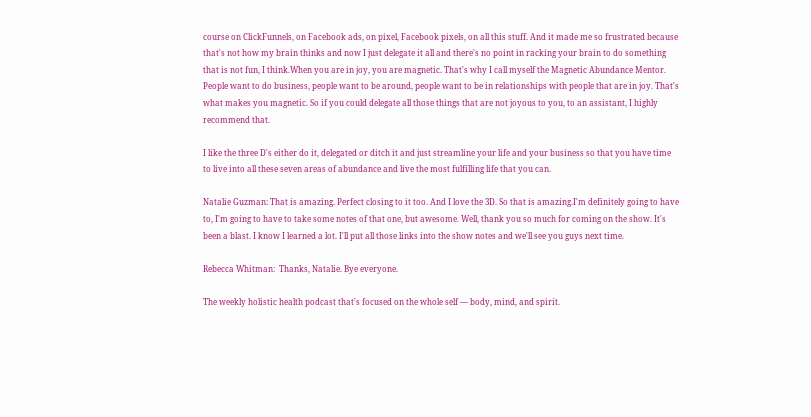course on ClickFunnels, on Facebook ads, on pixel, Facebook pixels, on all this stuff. And it made me so frustrated because that's not how my brain thinks and now I just delegate it all and there's no point in racking your brain to do something that is not fun, I think.When you are in joy, you are magnetic. That's why I call myself the Magnetic Abundance Mentor. People want to do business, people want to be around, people want to be in relationships with people that are in joy. That's what makes you magnetic. So if you could delegate all those things that are not joyous to you, to an assistant, I highly recommend that.

I like the three D's either do it, delegated or ditch it and just streamline your life and your business so that you have time to live into all these seven areas of abundance and live the most fulfilling life that you can.

Natalie Guzman: That is amazing. Perfect closing to it too. And I love the 3D. So that is amazing.I'm definitely going to have to, I'm going to have to take some notes of that one, but awesome. Well, thank you so much for coming on the show. It's been a blast. I know I learned a lot. I'll put all those links into the show notes and we'll see you guys next time.

Rebecca Whitman:  Thanks, Natalie. Bye everyone.

The weekly holistic health podcast that's focused on the whole self — body, mind, and spirit.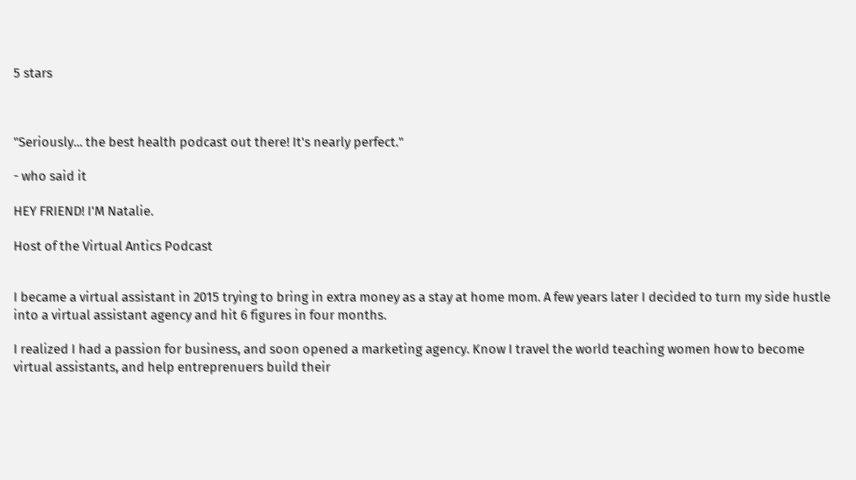5 stars



"Seriously... the best health podcast out there! It's nearly perfect."

- who said it

HEY FRIEND! I'M Natalie.

Host of the Virtual Antics Podcast


I became a virtual assistant in 2015 trying to bring in extra money as a stay at home mom. A few years later I decided to turn my side hustle into a virtual assistant agency and hit 6 figures in four months.

I realized I had a passion for business, and soon opened a marketing agency. Know I travel the world teaching women how to become virtual assistants, and help entreprenuers build their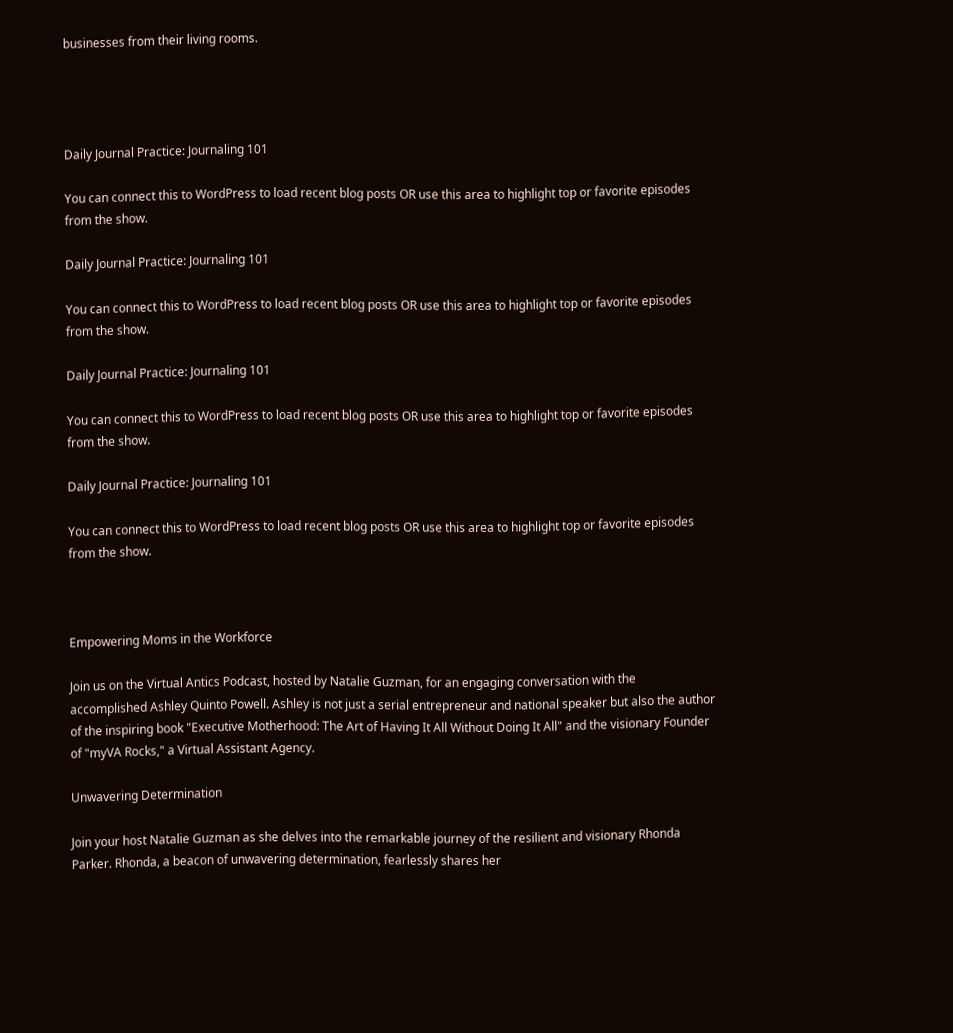businesses from their living rooms.




Daily Journal Practice: Journaling 101

You can connect this to WordPress to load recent blog posts OR use this area to highlight top or favorite episodes from the show.

Daily Journal Practice: Journaling 101

You can connect this to WordPress to load recent blog posts OR use this area to highlight top or favorite episodes from the show.

Daily Journal Practice: Journaling 101

You can connect this to WordPress to load recent blog posts OR use this area to highlight top or favorite episodes from the show.

Daily Journal Practice: Journaling 101

You can connect this to WordPress to load recent blog posts OR use this area to highlight top or favorite episodes from the show.



Empowering Moms in the Workforce

Join us on the Virtual Antics Podcast, hosted by Natalie Guzman, for an engaging conversation with the accomplished Ashley Quinto Powell. Ashley is not just a serial entrepreneur and national speaker but also the author of the inspiring book "Executive Motherhood: The Art of Having It All Without Doing It All" and the visionary Founder of "myVA Rocks," a Virtual Assistant Agency.

Unwavering Determination

Join your host Natalie Guzman as she delves into the remarkable journey of the resilient and visionary Rhonda Parker. Rhonda, a beacon of unwavering determination, fearlessly shares her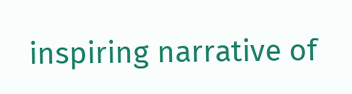inspiring narrative of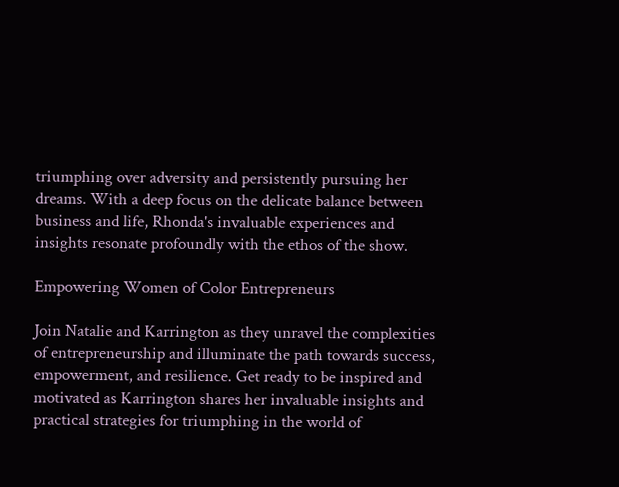triumphing over adversity and persistently pursuing her dreams. With a deep focus on the delicate balance between business and life, Rhonda's invaluable experiences and insights resonate profoundly with the ethos of the show.

Empowering Women of Color Entrepreneurs

Join Natalie and Karrington as they unravel the complexities of entrepreneurship and illuminate the path towards success, empowerment, and resilience. Get ready to be inspired and motivated as Karrington shares her invaluable insights and practical strategies for triumphing in the world of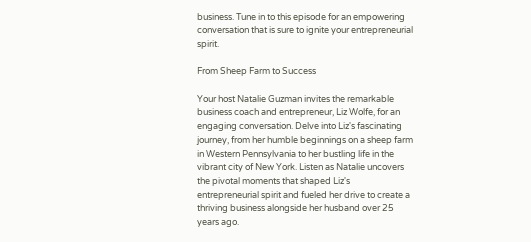business. Tune in to this episode for an empowering conversation that is sure to ignite your entrepreneurial spirit.

From Sheep Farm to Success

Your host Natalie Guzman invites the remarkable business coach and entrepreneur, Liz Wolfe, for an engaging conversation. Delve into Liz's fascinating journey, from her humble beginnings on a sheep farm in Western Pennsylvania to her bustling life in the vibrant city of New York. Listen as Natalie uncovers the pivotal moments that shaped Liz's entrepreneurial spirit and fueled her drive to create a thriving business alongside her husband over 25 years ago.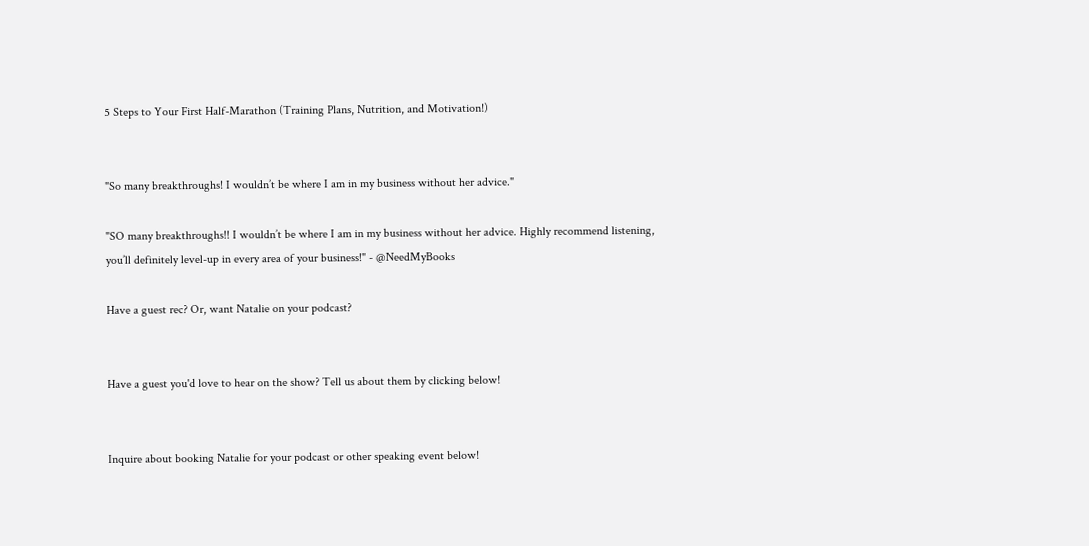5 Steps to Your First Half-Marathon (Training Plans, Nutrition, and Motivation!)


"So many breakthroughs! I wouldn’t be where I am in my business without her advice."

"SO many breakthroughs!! I wouldn’t be where I am in my business without her advice. Highly recommend listening, you’ll definitely level-up in every area of your business!" - @NeedMyBooks

Have a guest rec? Or, want Natalie on your podcast?


Have a guest you'd love to hear on the show? Tell us about them by clicking below!


Inquire about booking Natalie for your podcast or other speaking event below!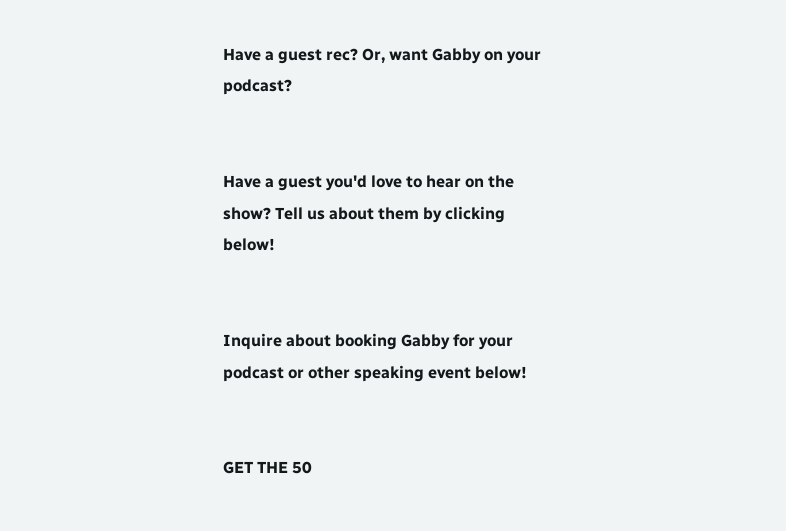Have a guest rec? Or, want Gabby on your podcast?


Have a guest you'd love to hear on the show? Tell us about them by clicking below!


Inquire about booking Gabby for your podcast or other speaking event below!


GET THE 50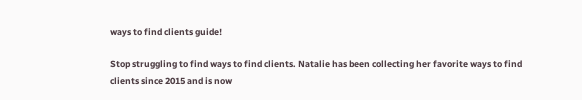ways to find clients guide!

Stop struggling to find ways to find clients. Natalie has been collecting her favorite ways to find clients since 2015 and is now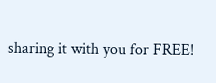sharing it with you for FREE!